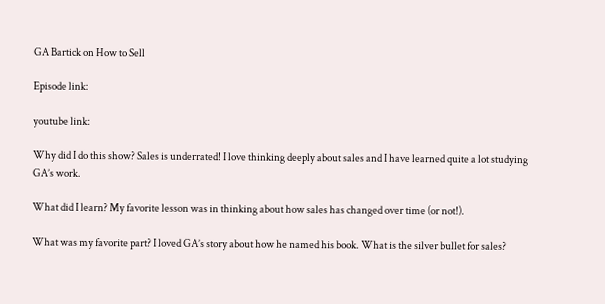GA Bartick on How to Sell

Episode link:

youtube link:

Why did I do this show? Sales is underrated! I love thinking deeply about sales and I have learned quite a lot studying GA’s work.

What did I learn? My favorite lesson was in thinking about how sales has changed over time (or not!).

What was my favorite part? I loved GA’s story about how he named his book. What is the silver bullet for sales?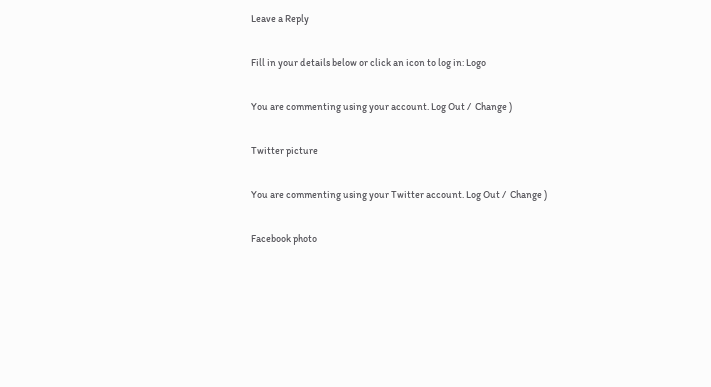Leave a Reply

Fill in your details below or click an icon to log in: Logo

You are commenting using your account. Log Out /  Change )

Twitter picture

You are commenting using your Twitter account. Log Out /  Change )

Facebook photo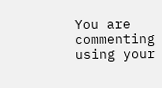You are commenting using your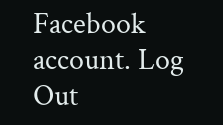Facebook account. Log Out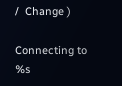/  Change )

Connecting to %s